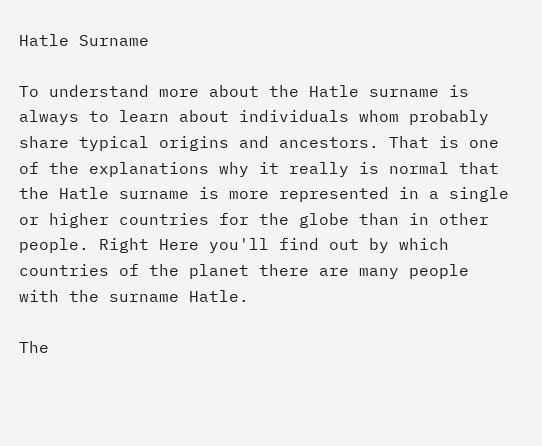Hatle Surname

To understand more about the Hatle surname is always to learn about individuals whom probably share typical origins and ancestors. That is one of the explanations why it really is normal that the Hatle surname is more represented in a single or higher countries for the globe than in other people. Right Here you'll find out by which countries of the planet there are many people with the surname Hatle.

The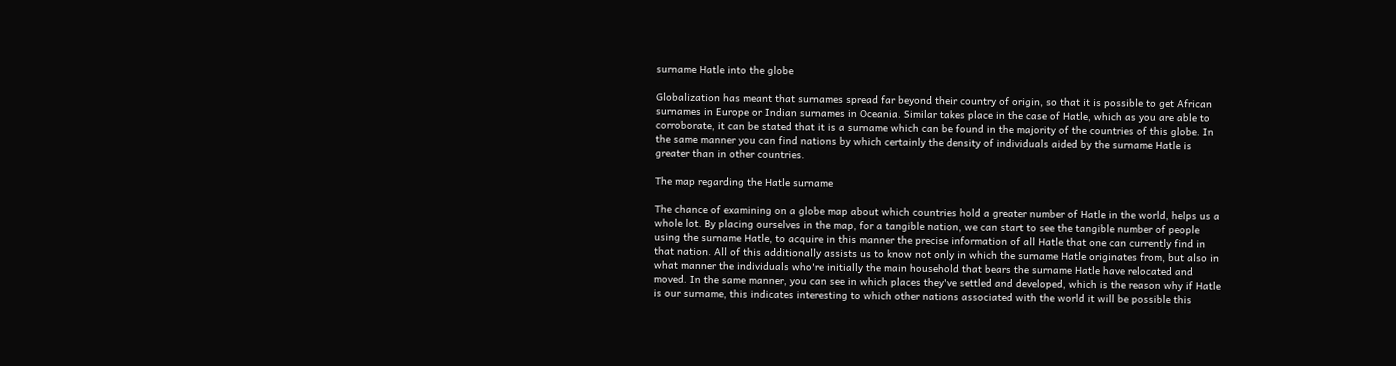surname Hatle into the globe

Globalization has meant that surnames spread far beyond their country of origin, so that it is possible to get African surnames in Europe or Indian surnames in Oceania. Similar takes place in the case of Hatle, which as you are able to corroborate, it can be stated that it is a surname which can be found in the majority of the countries of this globe. In the same manner you can find nations by which certainly the density of individuals aided by the surname Hatle is greater than in other countries.

The map regarding the Hatle surname

The chance of examining on a globe map about which countries hold a greater number of Hatle in the world, helps us a whole lot. By placing ourselves in the map, for a tangible nation, we can start to see the tangible number of people using the surname Hatle, to acquire in this manner the precise information of all Hatle that one can currently find in that nation. All of this additionally assists us to know not only in which the surname Hatle originates from, but also in what manner the individuals who're initially the main household that bears the surname Hatle have relocated and moved. In the same manner, you can see in which places they've settled and developed, which is the reason why if Hatle is our surname, this indicates interesting to which other nations associated with the world it will be possible this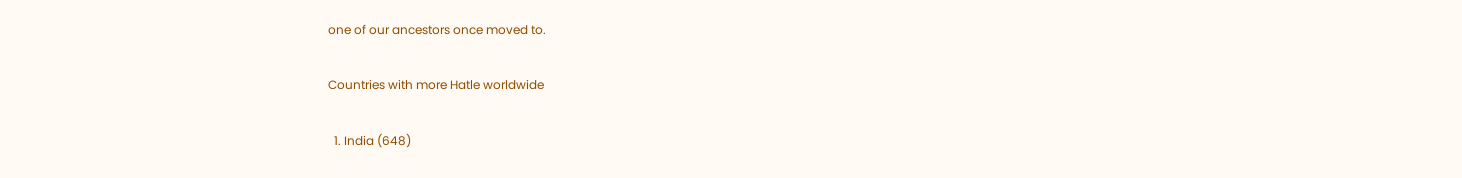one of our ancestors once moved to.

Countries with more Hatle worldwide

  1. India (648)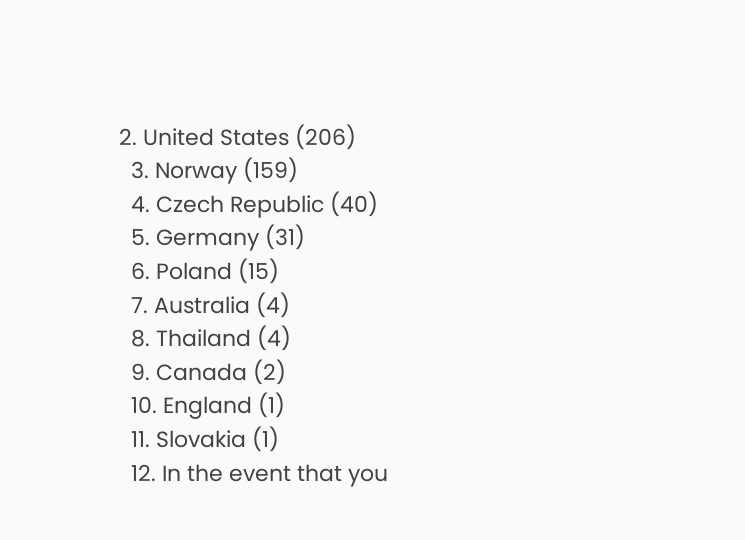2. United States (206)
  3. Norway (159)
  4. Czech Republic (40)
  5. Germany (31)
  6. Poland (15)
  7. Australia (4)
  8. Thailand (4)
  9. Canada (2)
  10. England (1)
  11. Slovakia (1)
  12. In the event that you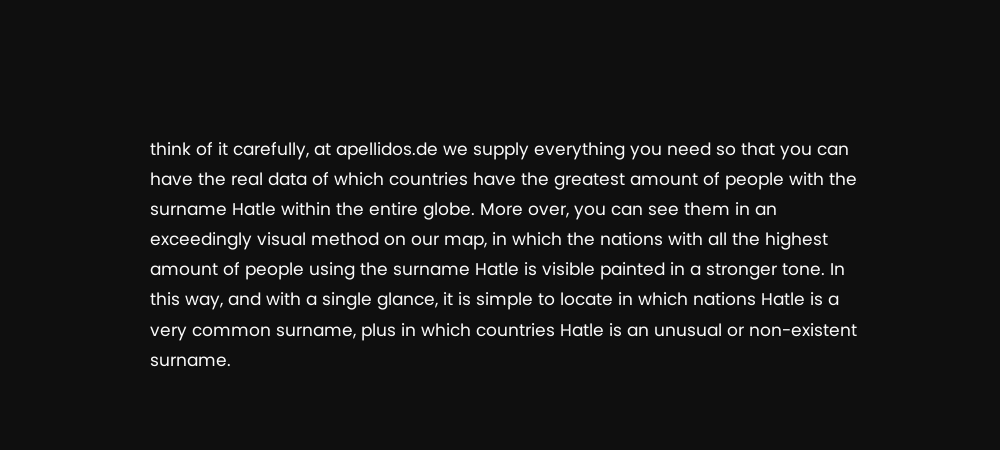think of it carefully, at apellidos.de we supply everything you need so that you can have the real data of which countries have the greatest amount of people with the surname Hatle within the entire globe. More over, you can see them in an exceedingly visual method on our map, in which the nations with all the highest amount of people using the surname Hatle is visible painted in a stronger tone. In this way, and with a single glance, it is simple to locate in which nations Hatle is a very common surname, plus in which countries Hatle is an unusual or non-existent surname.